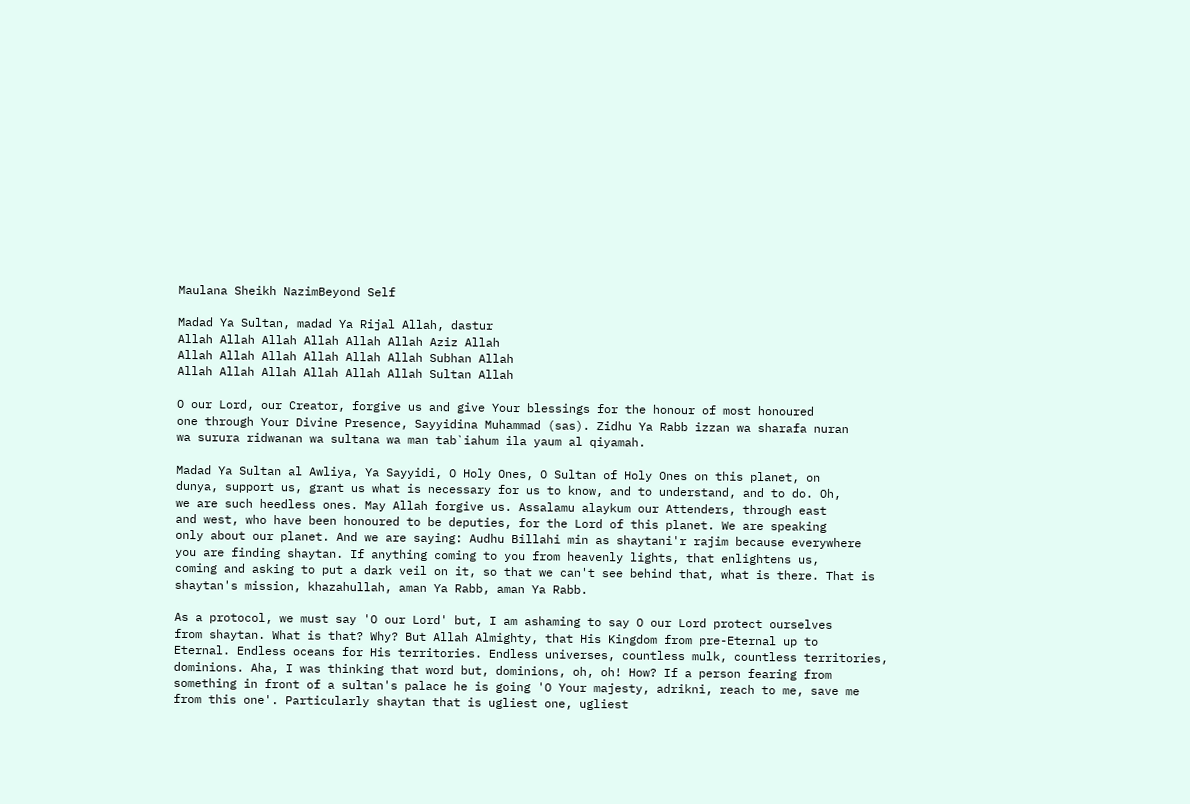Maulana Sheikh NazimBeyond Self

Madad Ya Sultan, madad Ya Rijal Allah, dastur
Allah Allah Allah Allah Allah Allah Aziz Allah
Allah Allah Allah Allah Allah Allah Subhan Allah
Allah Allah Allah Allah Allah Allah Sultan Allah

O our Lord, our Creator, forgive us and give Your blessings for the honour of most honoured
one through Your Divine Presence, Sayyidina Muhammad (sas). Zidhu Ya Rabb izzan wa sharafa nuran
wa surura ridwanan wa sultana wa man tab`iahum ila yaum al qiyamah.

Madad Ya Sultan al Awliya, Ya Sayyidi, O Holy Ones, O Sultan of Holy Ones on this planet, on
dunya, support us, grant us what is necessary for us to know, and to understand, and to do. Oh,
we are such heedless ones. May Allah forgive us. Assalamu alaykum our Attenders, through east
and west, who have been honoured to be deputies, for the Lord of this planet. We are speaking
only about our planet. And we are saying: Audhu Billahi min as shaytani'r rajim because everywhere
you are finding shaytan. If anything coming to you from heavenly lights, that enlightens us,
coming and asking to put a dark veil on it, so that we can't see behind that, what is there. That is
shaytan's mission, khazahullah, aman Ya Rabb, aman Ya Rabb.

As a protocol, we must say 'O our Lord' but, I am ashaming to say O our Lord protect ourselves
from shaytan. What is that? Why? But Allah Almighty, that His Kingdom from pre-Eternal up to
Eternal. Endless oceans for His territories. Endless universes, countless mulk, countless territories,
dominions. Aha, I was thinking that word but, dominions, oh, oh! How? If a person fearing from
something in front of a sultan's palace he is going 'O Your majesty, adrikni, reach to me, save me
from this one'. Particularly shaytan that is ugliest one, ugliest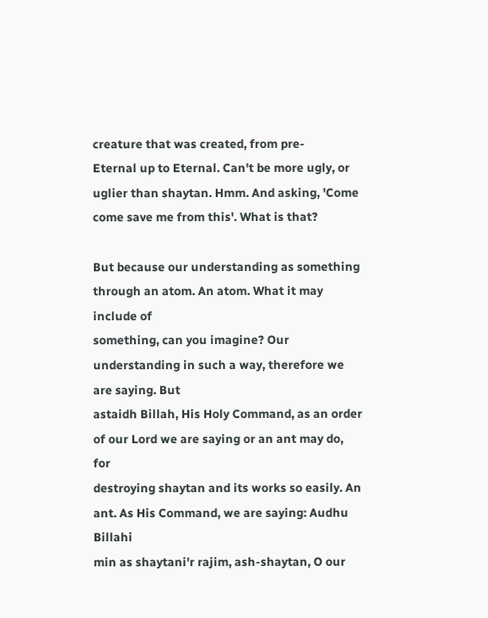creature that was created, from pre-
Eternal up to Eternal. Can't be more ugly, or uglier than shaytan. Hmm. And asking, 'Come
come save me from this'. What is that?

But because our understanding as something through an atom. An atom. What it may include of
something, can you imagine? Our understanding in such a way, therefore we are saying. But
astaidh Billah, His Holy Command, as an order of our Lord we are saying or an ant may do, for
destroying shaytan and its works so easily. An ant. As His Command, we are saying: Audhu Billahi
min as shaytani'r rajim, ash-shaytan, O our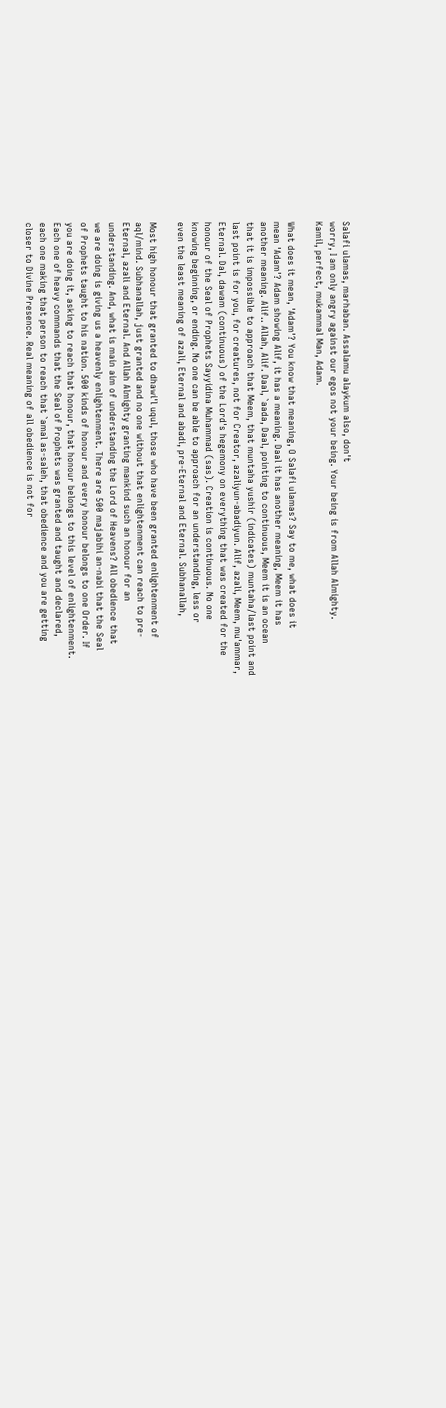Salafi ulamas, marhaban. Assalamu alaykum also, don't
worry, I am only angry against our egos not your being. Your being is from Allah Almighty.
Kamil, perfect, mukammal Man, Adam.

What does it mean, 'Adam'? You know that meaning, O Salafi ulamas? Say to me, what does it
mean 'Adam'? Adam showing Alif, it has a meaning. Daal it has another meaning, Meem it has
another meaning. Alif.. Allah, Alif. Daal, `aada, Daal, pointing to continuous, Meem it is an ocean
that it is impossible to approach that Meem, that muntaha yushir (indicates) muntaha/last point and
last point is for you, for creatures, not for Creator, azaliyun-abadiyun. Alif, azali, Meem, mu'ammar,
Eternal. Dal, dawam (continuous) of the Lord's hegemony on everything that was created for the
honour of the Seal of Prophets Sayyidina Muhammad (sas). Creation is continuous. No one
knowing beginning, or ending. No one can be able to approach for an understanding, less or
even the least meaning of azali, Eternal and abadi, pre-Eternal and Eternal. Subhanallah,

Most high honour that granted to dhawi'l uqul, those who have been granted enlightenment of
aql/mind. Subhanallah, just granted and no one without that enlightenment can reach to pre-
Eternal, azali and Eternal. And Allah Almighty granting mankind such an honour for an
understanding. And, what is main aim of understanding the Lord of Heavens? All obedience that
we are doing is giving us a heavenly enlightenment. There are 500 majabihi an-nabi that the Seal
of Prophets taught to his nation. 500 kinds of honour and every honour belongs to one Order. If
you are doing it, asking to reach that honour, that honour belongs to this level of enlightenment.
Each one of heavy commands that the Seal of Prophets was granted and taught and declared,
each one making that person to reach that `amal as-saleh, that obedience and you are getting
closer to Divine Presence. Real meaning of all obedience is not for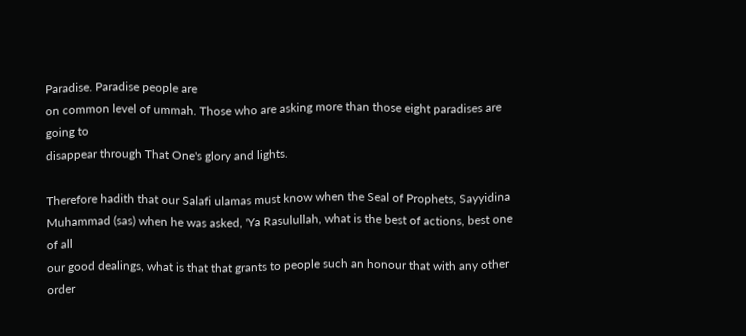Paradise. Paradise people are
on common level of ummah. Those who are asking more than those eight paradises are going to
disappear through That One's glory and lights.

Therefore hadith that our Salafi ulamas must know when the Seal of Prophets, Sayyidina
Muhammad (sas) when he was asked, 'Ya Rasulullah, what is the best of actions, best one of all
our good dealings, what is that that grants to people such an honour that with any other order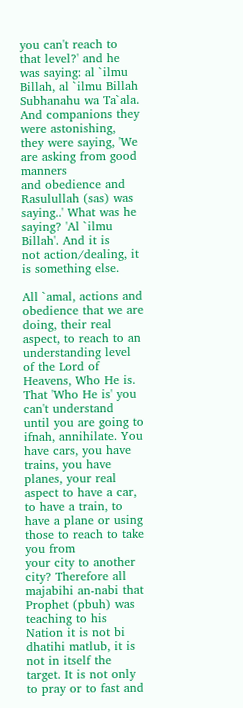you can't reach to that level?' and he was saying: al `ilmu Billah, al `ilmu Billah Subhanahu wa Ta`ala.
And companions they were astonishing, they were saying, 'We are asking from good manners
and obedience and Rasulullah (sas) was saying..' What was he saying? 'Al `ilmu Billah'. And it is
not action/dealing, it is something else.

All `amal, actions and obedience that we are doing, their real aspect, to reach to an
understanding level of the Lord of Heavens, Who He is. That 'Who He is' you can't understand
until you are going to ifnah, annihilate. You have cars, you have trains, you have planes, your real
aspect to have a car, to have a train, to have a plane or using those to reach to take you from
your city to another city? Therefore all majabihi an-nabi that Prophet (pbuh) was teaching to his
Nation it is not bi dhatihi matlub, it is not in itself the target. It is not only to pray or to fast and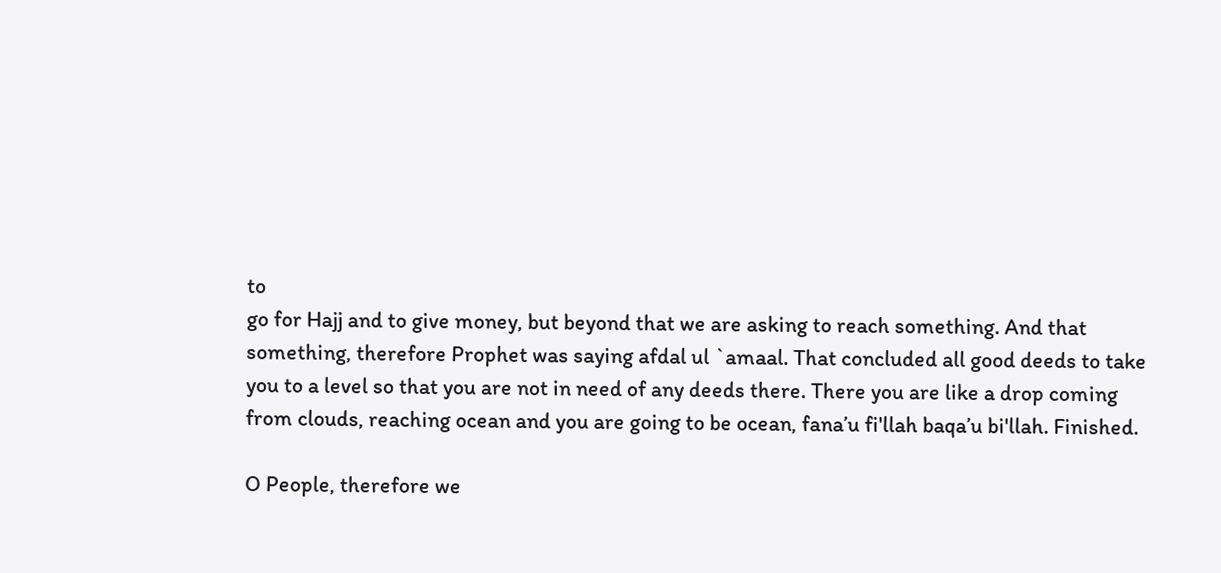to
go for Hajj and to give money, but beyond that we are asking to reach something. And that
something, therefore Prophet was saying afdal ul `amaal. That concluded all good deeds to take
you to a level so that you are not in need of any deeds there. There you are like a drop coming
from clouds, reaching ocean and you are going to be ocean, fana’u fi'llah baqa’u bi'llah. Finished.

O People, therefore we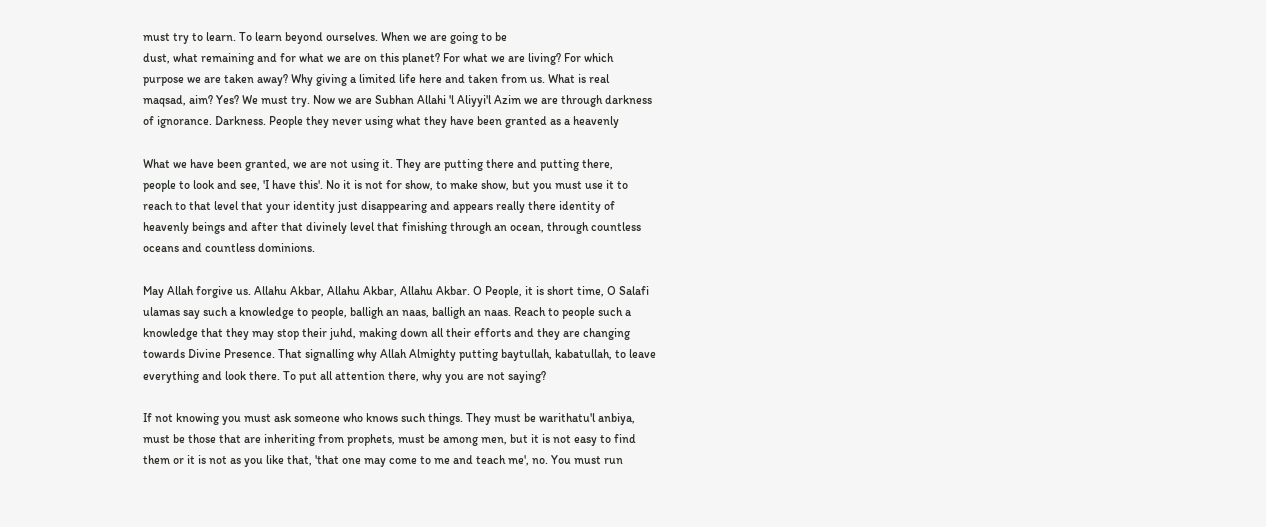must try to learn. To learn beyond ourselves. When we are going to be
dust, what remaining and for what we are on this planet? For what we are living? For which
purpose we are taken away? Why giving a limited life here and taken from us. What is real
maqsad, aim? Yes? We must try. Now we are Subhan Allahi 'l Aliyyi'l Azim we are through darkness
of ignorance. Darkness. People they never using what they have been granted as a heavenly

What we have been granted, we are not using it. They are putting there and putting there,
people to look and see, 'I have this'. No it is not for show, to make show, but you must use it to
reach to that level that your identity just disappearing and appears really there identity of
heavenly beings and after that divinely level that finishing through an ocean, through countless
oceans and countless dominions.

May Allah forgive us. Allahu Akbar, Allahu Akbar, Allahu Akbar. O People, it is short time, O Salafi
ulamas say such a knowledge to people, balligh an naas, balligh an naas. Reach to people such a
knowledge that they may stop their juhd, making down all their efforts and they are changing
towards Divine Presence. That signalling why Allah Almighty putting baytullah, kabatullah, to leave
everything and look there. To put all attention there, why you are not saying?

If not knowing you must ask someone who knows such things. They must be warithatu'l anbiya,
must be those that are inheriting from prophets, must be among men, but it is not easy to find
them or it is not as you like that, 'that one may come to me and teach me', no. You must run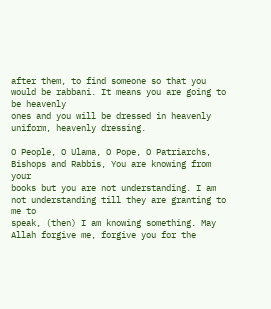after them, to find someone so that you would be rabbani. It means you are going to be heavenly
ones and you will be dressed in heavenly uniform, heavenly dressing.

O People, O Ulama, O Pope, O Patriarchs, Bishops and Rabbis, You are knowing from your
books but you are not understanding. I am not understanding till they are granting to me to
speak, (then) I am knowing something. May Allah forgive me, forgive you for the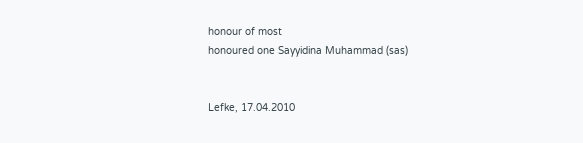honour of most
honoured one Sayyidina Muhammad (sas)


Lefke, 17.04.2010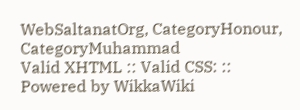WebSaltanatOrg, CategoryHonour, CategoryMuhammad
Valid XHTML :: Valid CSS: :: Powered by WikkaWiki